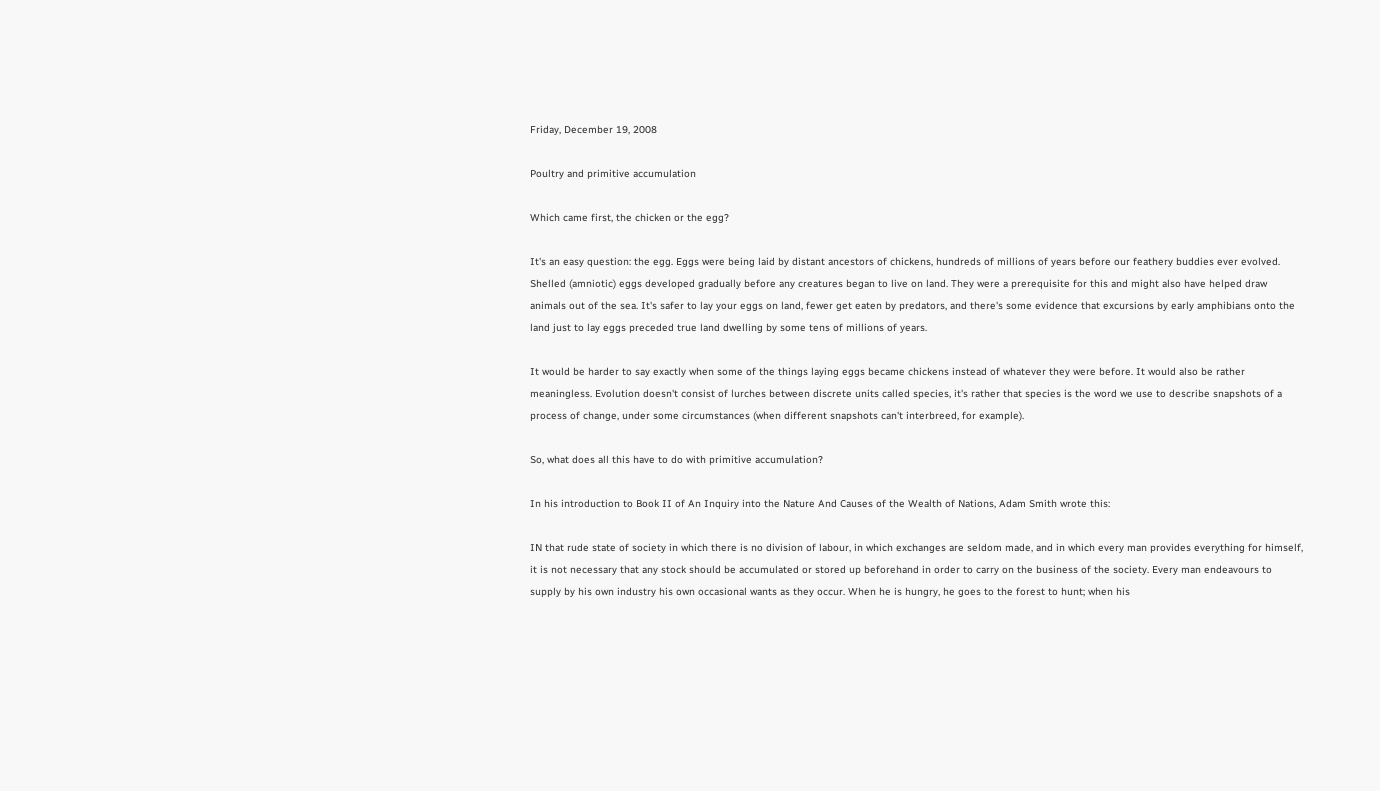Friday, December 19, 2008

Poultry and primitive accumulation

Which came first, the chicken or the egg?

It's an easy question: the egg. Eggs were being laid by distant ancestors of chickens, hundreds of millions of years before our feathery buddies ever evolved. Shelled (amniotic) eggs developed gradually before any creatures began to live on land. They were a prerequisite for this and might also have helped draw animals out of the sea. It's safer to lay your eggs on land, fewer get eaten by predators, and there's some evidence that excursions by early amphibians onto the land just to lay eggs preceded true land dwelling by some tens of millions of years.

It would be harder to say exactly when some of the things laying eggs became chickens instead of whatever they were before. It would also be rather meaningless. Evolution doesn't consist of lurches between discrete units called species, it's rather that species is the word we use to describe snapshots of a process of change, under some circumstances (when different snapshots can't interbreed, for example).

So, what does all this have to do with primitive accumulation?

In his introduction to Book II of An Inquiry into the Nature And Causes of the Wealth of Nations, Adam Smith wrote this:

IN that rude state of society in which there is no division of labour, in which exchanges are seldom made, and in which every man provides everything for himself, it is not necessary that any stock should be accumulated or stored up beforehand in order to carry on the business of the society. Every man endeavours to supply by his own industry his own occasional wants as they occur. When he is hungry, he goes to the forest to hunt; when his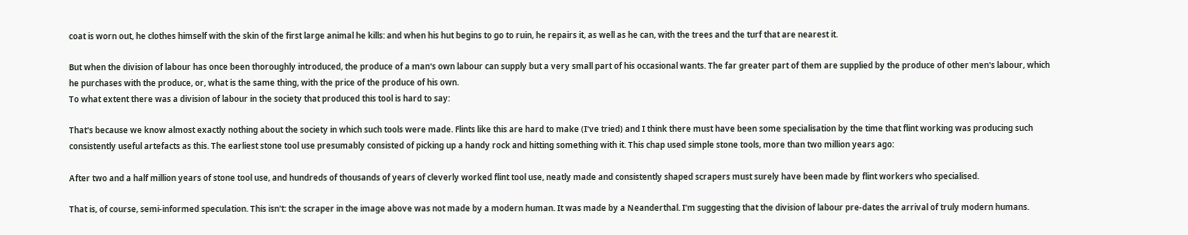coat is worn out, he clothes himself with the skin of the first large animal he kills: and when his hut begins to go to ruin, he repairs it, as well as he can, with the trees and the turf that are nearest it.

But when the division of labour has once been thoroughly introduced, the produce of a man's own labour can supply but a very small part of his occasional wants. The far greater part of them are supplied by the produce of other men's labour, which he purchases with the produce, or, what is the same thing, with the price of the produce of his own.
To what extent there was a division of labour in the society that produced this tool is hard to say:

That's because we know almost exactly nothing about the society in which such tools were made. Flints like this are hard to make (I've tried) and I think there must have been some specialisation by the time that flint working was producing such consistently useful artefacts as this. The earliest stone tool use presumably consisted of picking up a handy rock and hitting something with it. This chap used simple stone tools, more than two million years ago:

After two and a half million years of stone tool use, and hundreds of thousands of years of cleverly worked flint tool use, neatly made and consistently shaped scrapers must surely have been made by flint workers who specialised.

That is, of course, semi-informed speculation. This isn't: the scraper in the image above was not made by a modern human. It was made by a Neanderthal. I'm suggesting that the division of labour pre-dates the arrival of truly modern humans.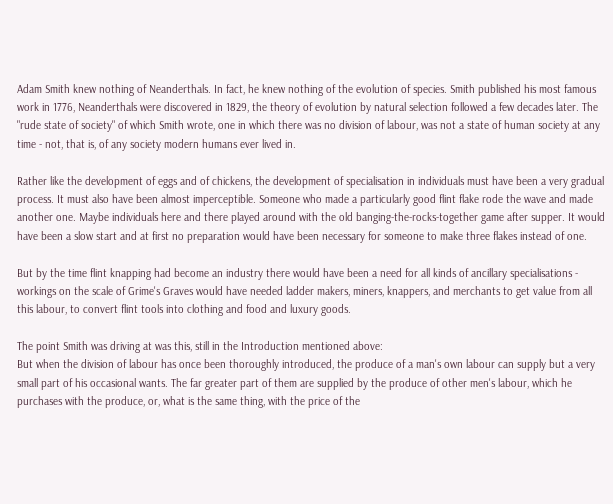Adam Smith knew nothing of Neanderthals. In fact, he knew nothing of the evolution of species. Smith published his most famous work in 1776, Neanderthals were discovered in 1829, the theory of evolution by natural selection followed a few decades later. The "rude state of society" of which Smith wrote, one in which there was no division of labour, was not a state of human society at any time - not, that is, of any society modern humans ever lived in.

Rather like the development of eggs and of chickens, the development of specialisation in individuals must have been a very gradual process. It must also have been almost imperceptible. Someone who made a particularly good flint flake rode the wave and made another one. Maybe individuals here and there played around with the old banging-the-rocks-together game after supper. It would have been a slow start and at first no preparation would have been necessary for someone to make three flakes instead of one.

But by the time flint knapping had become an industry there would have been a need for all kinds of ancillary specialisations - workings on the scale of Grime's Graves would have needed ladder makers, miners, knappers, and merchants to get value from all this labour, to convert flint tools into clothing and food and luxury goods.

The point Smith was driving at was this, still in the Introduction mentioned above:
But when the division of labour has once been thoroughly introduced, the produce of a man's own labour can supply but a very small part of his occasional wants. The far greater part of them are supplied by the produce of other men's labour, which he purchases with the produce, or, what is the same thing, with the price of the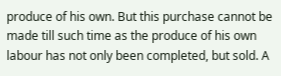produce of his own. But this purchase cannot be made till such time as the produce of his own labour has not only been completed, but sold. A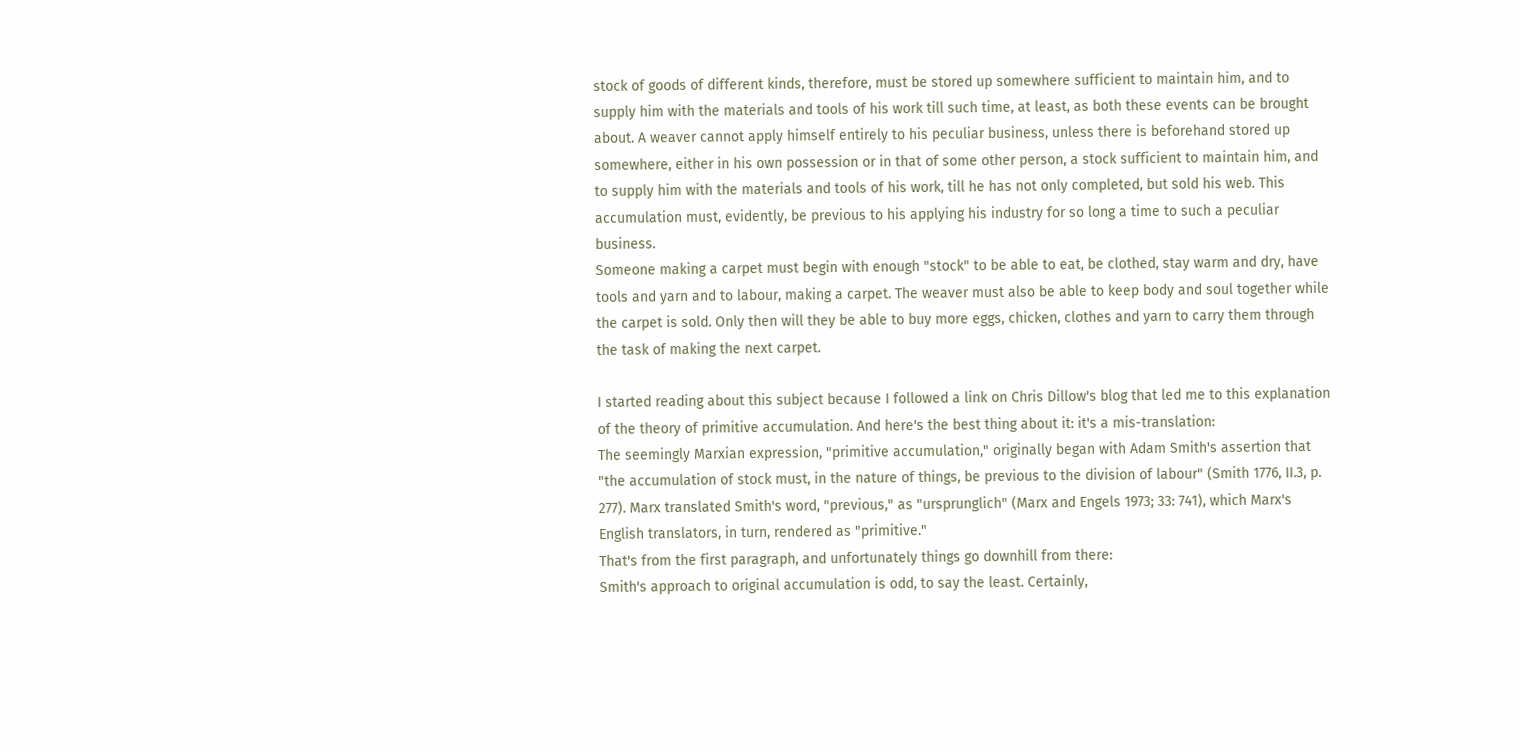stock of goods of different kinds, therefore, must be stored up somewhere sufficient to maintain him, and to supply him with the materials and tools of his work till such time, at least, as both these events can be brought about. A weaver cannot apply himself entirely to his peculiar business, unless there is beforehand stored up somewhere, either in his own possession or in that of some other person, a stock sufficient to maintain him, and to supply him with the materials and tools of his work, till he has not only completed, but sold his web. This accumulation must, evidently, be previous to his applying his industry for so long a time to such a peculiar business.
Someone making a carpet must begin with enough "stock" to be able to eat, be clothed, stay warm and dry, have tools and yarn and to labour, making a carpet. The weaver must also be able to keep body and soul together while the carpet is sold. Only then will they be able to buy more eggs, chicken, clothes and yarn to carry them through the task of making the next carpet.

I started reading about this subject because I followed a link on Chris Dillow's blog that led me to this explanation of the theory of primitive accumulation. And here's the best thing about it: it's a mis-translation:
The seemingly Marxian expression, "primitive accumulation," originally began with Adam Smith's assertion that "the accumulation of stock must, in the nature of things, be previous to the division of labour" (Smith 1776, II.3, p. 277). Marx translated Smith's word, "previous," as "ursprunglich" (Marx and Engels 1973; 33: 741), which Marx's English translators, in turn, rendered as "primitive."
That's from the first paragraph, and unfortunately things go downhill from there:
Smith's approach to original accumulation is odd, to say the least. Certainly,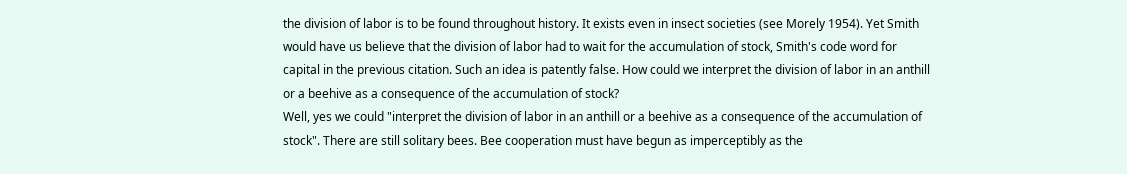the division of labor is to be found throughout history. It exists even in insect societies (see Morely 1954). Yet Smith would have us believe that the division of labor had to wait for the accumulation of stock, Smith's code word for capital in the previous citation. Such an idea is patently false. How could we interpret the division of labor in an anthill or a beehive as a consequence of the accumulation of stock?
Well, yes we could "interpret the division of labor in an anthill or a beehive as a consequence of the accumulation of stock". There are still solitary bees. Bee cooperation must have begun as imperceptibly as the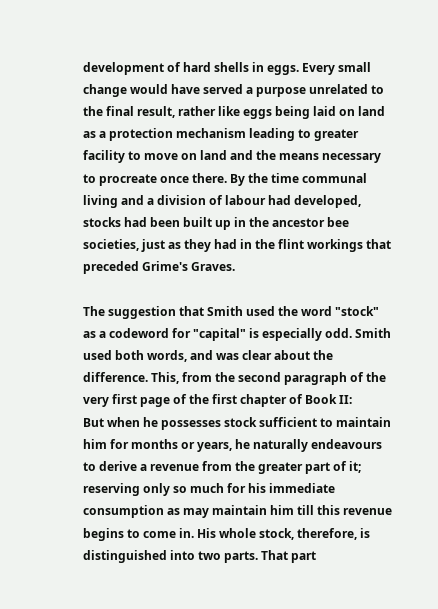development of hard shells in eggs. Every small change would have served a purpose unrelated to the final result, rather like eggs being laid on land as a protection mechanism leading to greater facility to move on land and the means necessary to procreate once there. By the time communal living and a division of labour had developed, stocks had been built up in the ancestor bee societies, just as they had in the flint workings that preceded Grime's Graves.

The suggestion that Smith used the word "stock" as a codeword for "capital" is especially odd. Smith used both words, and was clear about the difference. This, from the second paragraph of the very first page of the first chapter of Book II:
But when he possesses stock sufficient to maintain him for months or years, he naturally endeavours to derive a revenue from the greater part of it; reserving only so much for his immediate consumption as may maintain him till this revenue begins to come in. His whole stock, therefore, is distinguished into two parts. That part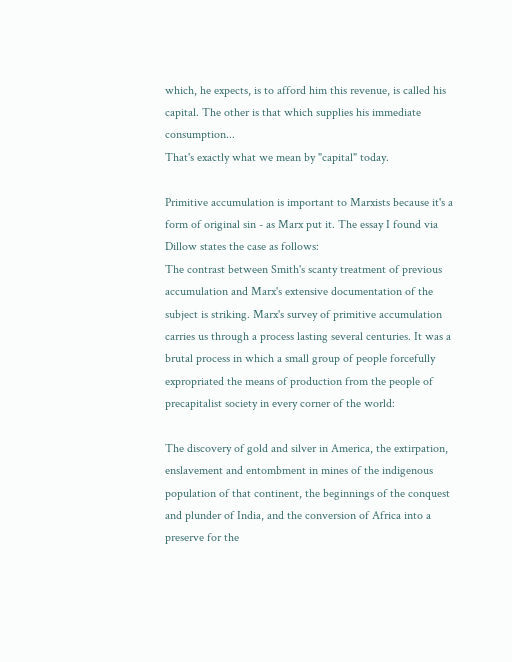which, he expects, is to afford him this revenue, is called his capital. The other is that which supplies his immediate consumption...
That's exactly what we mean by "capital" today.

Primitive accumulation is important to Marxists because it's a form of original sin - as Marx put it. The essay I found via Dillow states the case as follows:
The contrast between Smith's scanty treatment of previous accumulation and Marx's extensive documentation of the subject is striking. Marx's survey of primitive accumulation carries us through a process lasting several centuries. It was a brutal process in which a small group of people forcefully expropriated the means of production from the people of precapitalist society in every corner of the world:

The discovery of gold and silver in America, the extirpation, enslavement and entombment in mines of the indigenous population of that continent, the beginnings of the conquest and plunder of India, and the conversion of Africa into a preserve for the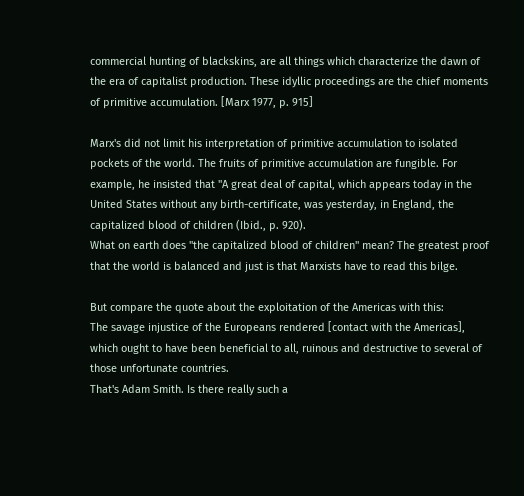commercial hunting of blackskins, are all things which characterize the dawn of the era of capitalist production. These idyllic proceedings are the chief moments of primitive accumulation. [Marx 1977, p. 915]

Marx's did not limit his interpretation of primitive accumulation to isolated pockets of the world. The fruits of primitive accumulation are fungible. For example, he insisted that "A great deal of capital, which appears today in the United States without any birth-certificate, was yesterday, in England, the capitalized blood of children (Ibid., p. 920).
What on earth does "the capitalized blood of children" mean? The greatest proof that the world is balanced and just is that Marxists have to read this bilge.

But compare the quote about the exploitation of the Americas with this:
The savage injustice of the Europeans rendered [contact with the Americas], which ought to have been beneficial to all, ruinous and destructive to several of those unfortunate countries.
That's Adam Smith. Is there really such a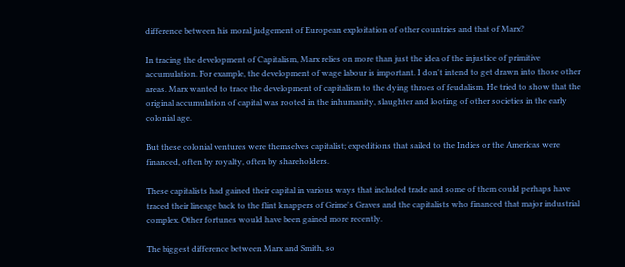difference between his moral judgement of European exploitation of other countries and that of Marx?

In tracing the development of Capitalism, Marx relies on more than just the idea of the injustice of primitive accumulation. For example, the development of wage labour is important. I don't intend to get drawn into those other areas. Marx wanted to trace the development of capitalism to the dying throes of feudalism. He tried to show that the original accumulation of capital was rooted in the inhumanity, slaughter and looting of other societies in the early colonial age.

But these colonial ventures were themselves capitalist; expeditions that sailed to the Indies or the Americas were financed, often by royalty, often by shareholders.

These capitalists had gained their capital in various ways that included trade and some of them could perhaps have traced their lineage back to the flint knappers of Grime's Graves and the capitalists who financed that major industrial complex. Other fortunes would have been gained more recently.

The biggest difference between Marx and Smith, so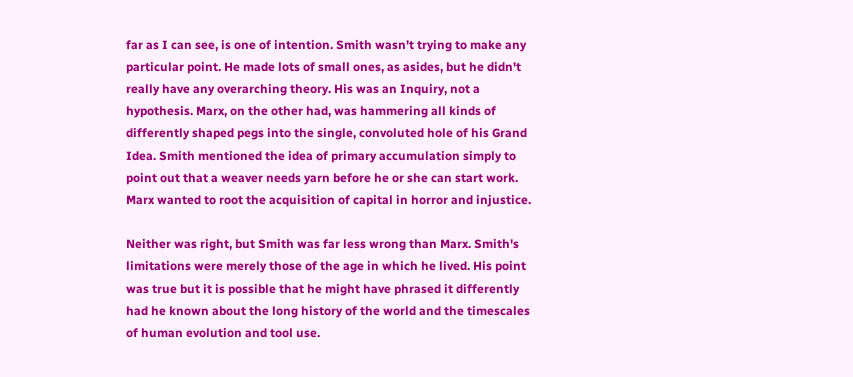far as I can see, is one of intention. Smith wasn't trying to make any particular point. He made lots of small ones, as asides, but he didn't really have any overarching theory. His was an Inquiry, not a hypothesis. Marx, on the other had, was hammering all kinds of differently shaped pegs into the single, convoluted hole of his Grand Idea. Smith mentioned the idea of primary accumulation simply to point out that a weaver needs yarn before he or she can start work. Marx wanted to root the acquisition of capital in horror and injustice.

Neither was right, but Smith was far less wrong than Marx. Smith's limitations were merely those of the age in which he lived. His point was true but it is possible that he might have phrased it differently had he known about the long history of the world and the timescales of human evolution and tool use.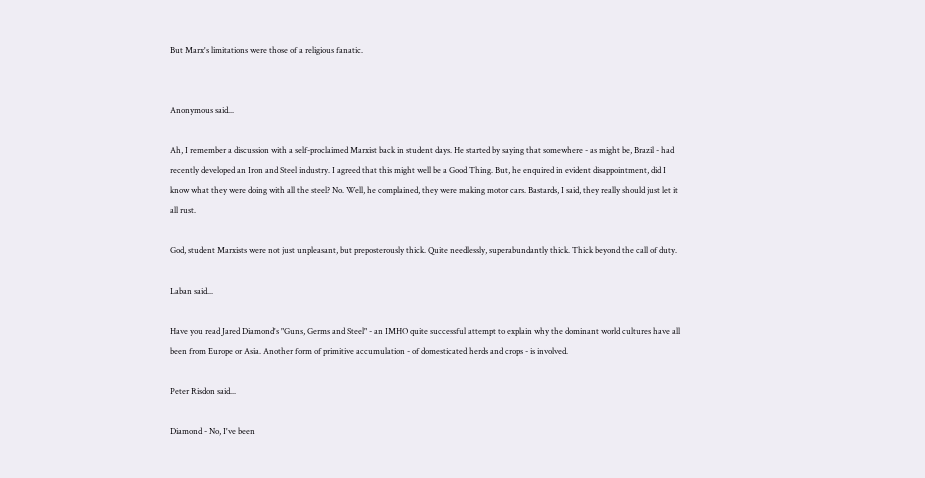But Marx's limitations were those of a religious fanatic.


Anonymous said...

Ah, I remember a discussion with a self-proclaimed Marxist back in student days. He started by saying that somewhere - as might be, Brazil - had recently developed an Iron and Steel industry. I agreed that this might well be a Good Thing. But, he enquired in evident disappointment, did I know what they were doing with all the steel? No. Well, he complained, they were making motor cars. Bastards, I said, they really should just let it all rust.

God, student Marxists were not just unpleasant, but preposterously thick. Quite needlessly, superabundantly thick. Thick beyond the call of duty.

Laban said...

Have you read Jared Diamond's "Guns, Germs and Steel" - an IMHO quite successful attempt to explain why the dominant world cultures have all been from Europe or Asia. Another form of primitive accumulation - of domesticated herds and crops - is involved.

Peter Risdon said...

Diamond - No, I've been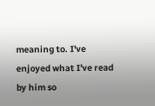meaning to. I've enjoyed what I've read by him so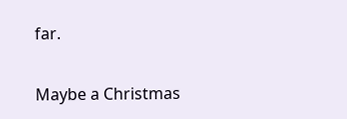far.

Maybe a Christmas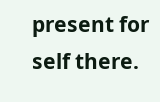present for self there.